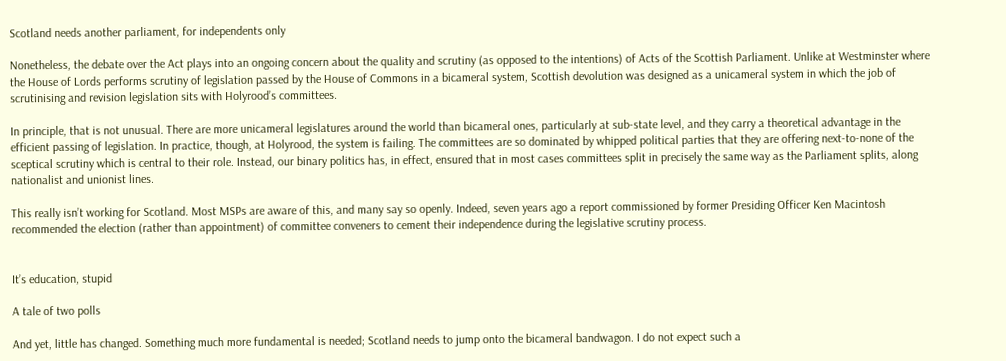Scotland needs another parliament, for independents only

Nonetheless, the debate over the Act plays into an ongoing concern about the quality and scrutiny (as opposed to the intentions) of Acts of the Scottish Parliament. Unlike at Westminster where the House of Lords performs scrutiny of legislation passed by the House of Commons in a bicameral system, Scottish devolution was designed as a unicameral system in which the job of scrutinising and revision legislation sits with Holyrood’s committees.

In principle, that is not unusual. There are more unicameral legislatures around the world than bicameral ones, particularly at sub-state level, and they carry a theoretical advantage in the efficient passing of legislation. In practice, though, at Holyrood, the system is failing. The committees are so dominated by whipped political parties that they are offering next-to-none of the sceptical scrutiny which is central to their role. Instead, our binary politics has, in effect, ensured that in most cases committees split in precisely the same way as the Parliament splits, along nationalist and unionist lines.

This really isn’t working for Scotland. Most MSPs are aware of this, and many say so openly. Indeed, seven years ago a report commissioned by former Presiding Officer Ken Macintosh recommended the election (rather than appointment) of committee conveners to cement their independence during the legislative scrutiny process.


It’s education, stupid

A tale of two polls

And yet, little has changed. Something much more fundamental is needed; Scotland needs to jump onto the bicameral bandwagon. I do not expect such a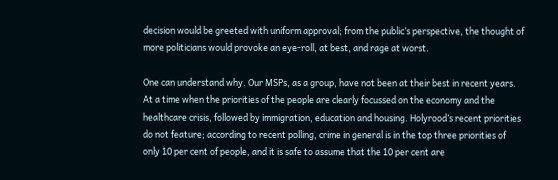decision would be greeted with uniform approval; from the public’s perspective, the thought of more politicians would provoke an eye-roll, at best, and rage at worst.

One can understand why. Our MSPs, as a group, have not been at their best in recent years. At a time when the priorities of the people are clearly focussed on the economy and the healthcare crisis, followed by immigration, education and housing. Holyrood’s recent priorities do not feature; according to recent polling, crime in general is in the top three priorities of only 10 per cent of people, and it is safe to assume that the 10 per cent are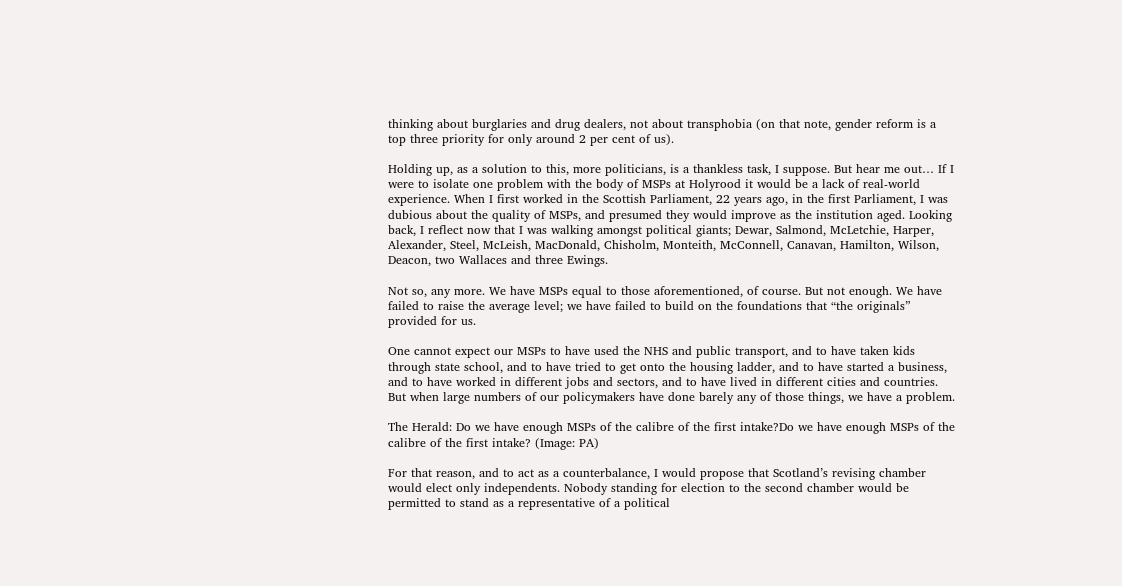thinking about burglaries and drug dealers, not about transphobia (on that note, gender reform is a top three priority for only around 2 per cent of us).

Holding up, as a solution to this, more politicians, is a thankless task, I suppose. But hear me out… If I were to isolate one problem with the body of MSPs at Holyrood it would be a lack of real-world experience. When I first worked in the Scottish Parliament, 22 years ago, in the first Parliament, I was dubious about the quality of MSPs, and presumed they would improve as the institution aged. Looking back, I reflect now that I was walking amongst political giants; Dewar, Salmond, McLetchie, Harper, Alexander, Steel, McLeish, MacDonald, Chisholm, Monteith, McConnell, Canavan, Hamilton, Wilson, Deacon, two Wallaces and three Ewings.

Not so, any more. We have MSPs equal to those aforementioned, of course. But not enough. We have failed to raise the average level; we have failed to build on the foundations that “the originals” provided for us.

One cannot expect our MSPs to have used the NHS and public transport, and to have taken kids through state school, and to have tried to get onto the housing ladder, and to have started a business, and to have worked in different jobs and sectors, and to have lived in different cities and countries. But when large numbers of our policymakers have done barely any of those things, we have a problem.

The Herald: Do we have enough MSPs of the calibre of the first intake?Do we have enough MSPs of the calibre of the first intake? (Image: PA)

For that reason, and to act as a counterbalance, I would propose that Scotland’s revising chamber would elect only independents. Nobody standing for election to the second chamber would be permitted to stand as a representative of a political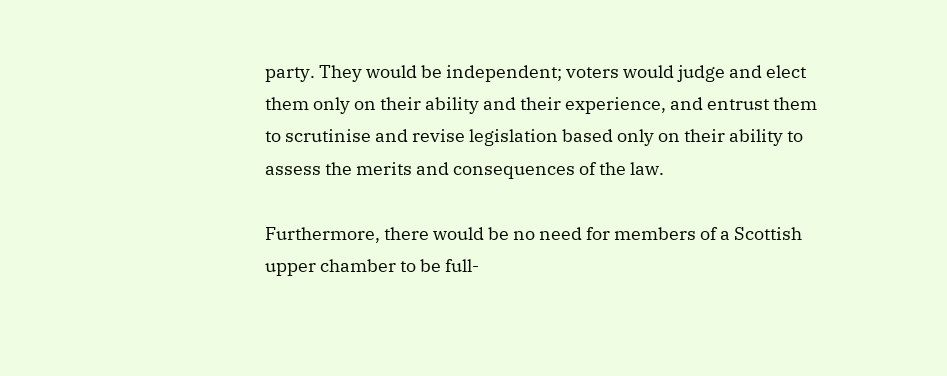party. They would be independent; voters would judge and elect them only on their ability and their experience, and entrust them to scrutinise and revise legislation based only on their ability to assess the merits and consequences of the law.

Furthermore, there would be no need for members of a Scottish upper chamber to be full-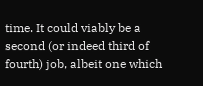time. It could viably be a second (or indeed third of fourth) job, albeit one which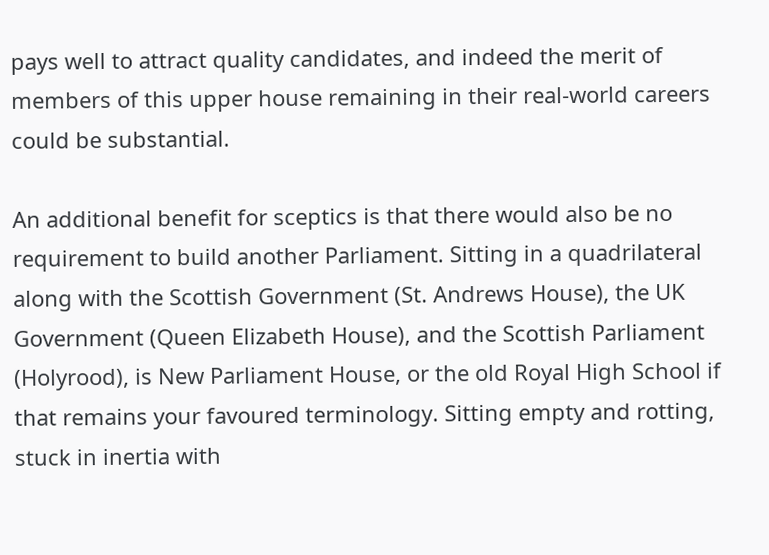pays well to attract quality candidates, and indeed the merit of members of this upper house remaining in their real-world careers could be substantial.

An additional benefit for sceptics is that there would also be no requirement to build another Parliament. Sitting in a quadrilateral along with the Scottish Government (St. Andrews House), the UK Government (Queen Elizabeth House), and the Scottish Parliament (Holyrood), is New Parliament House, or the old Royal High School if that remains your favoured terminology. Sitting empty and rotting, stuck in inertia with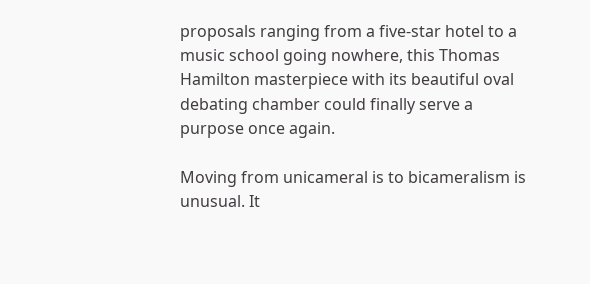proposals ranging from a five-star hotel to a music school going nowhere, this Thomas Hamilton masterpiece with its beautiful oval debating chamber could finally serve a purpose once again.

Moving from unicameral is to bicameralism is unusual. It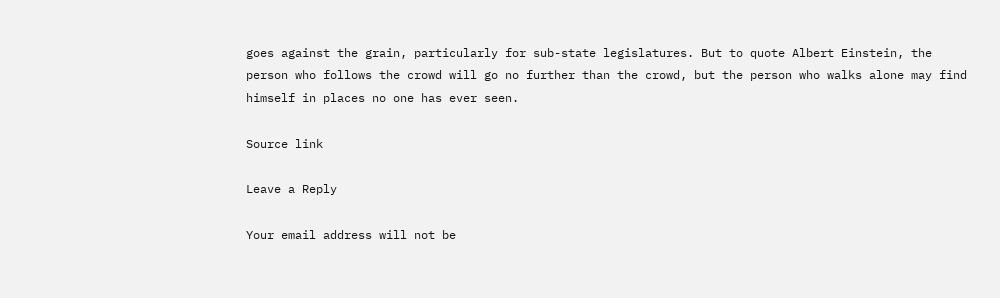goes against the grain, particularly for sub-state legislatures. But to quote Albert Einstein, the person who follows the crowd will go no further than the crowd, but the person who walks alone may find himself in places no one has ever seen.

Source link

Leave a Reply

Your email address will not be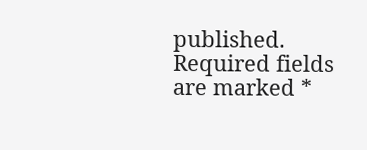published. Required fields are marked *